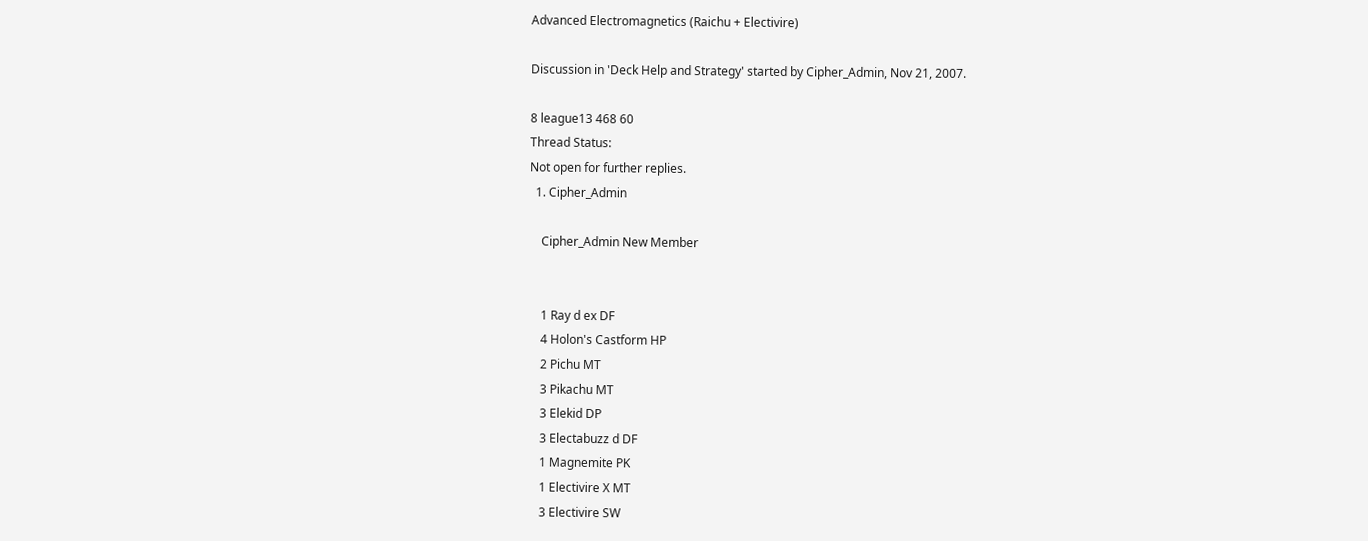Advanced Electromagnetics (Raichu + Electivire)

Discussion in 'Deck Help and Strategy' started by Cipher_Admin, Nov 21, 2007.

8 league13 468 60
Thread Status:
Not open for further replies.
  1. Cipher_Admin

    Cipher_Admin New Member


    1 Ray d ex DF
    4 Holon's Castform HP
    2 Pichu MT
    3 Pikachu MT
    3 Elekid DP
    3 Electabuzz d DF
    1 Magnemite PK
    1 Electivire X MT
    3 Electivire SW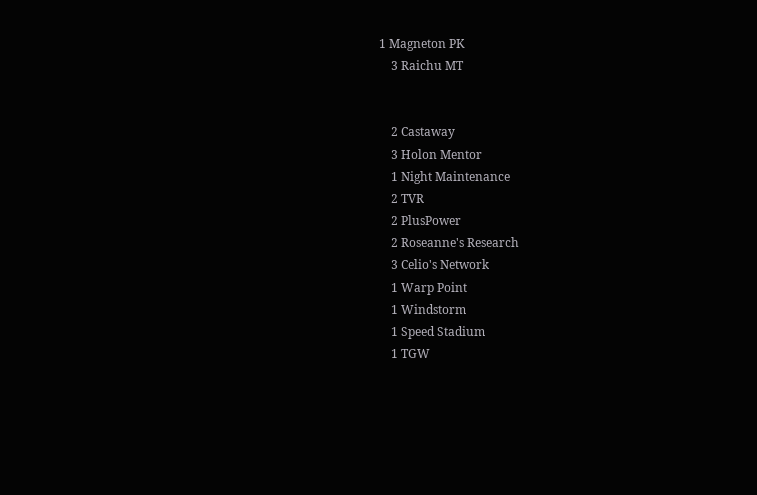1 Magneton PK
    3 Raichu MT


    2 Castaway
    3 Holon Mentor
    1 Night Maintenance
    2 TVR
    2 PlusPower
    2 Roseanne's Research
    3 Celio's Network
    1 Warp Point
    1 Windstorm
    1 Speed Stadium
    1 TGW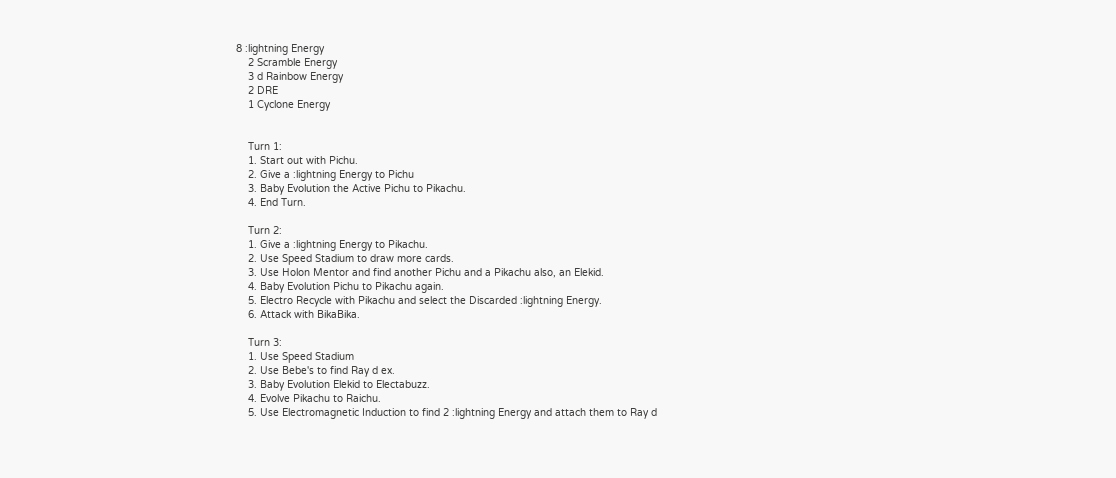8 :lightning Energy
    2 Scramble Energy
    3 d Rainbow Energy
    2 DRE
    1 Cyclone Energy


    Turn 1:
    1. Start out with Pichu.
    2. Give a :lightning Energy to Pichu
    3. Baby Evolution the Active Pichu to Pikachu.
    4. End Turn.

    Turn 2:
    1. Give a :lightning Energy to Pikachu.
    2. Use Speed Stadium to draw more cards.
    3. Use Holon Mentor and find another Pichu and a Pikachu also, an Elekid.
    4. Baby Evolution Pichu to Pikachu again.
    5. Electro Recycle with Pikachu and select the Discarded :lightning Energy.
    6. Attack with BikaBika.

    Turn 3:
    1. Use Speed Stadium
    2. Use Bebe's to find Ray d ex.
    3. Baby Evolution Elekid to Electabuzz.
    4. Evolve Pikachu to Raichu.
    5. Use Electromagnetic Induction to find 2 :lightning Energy and attach them to Ray d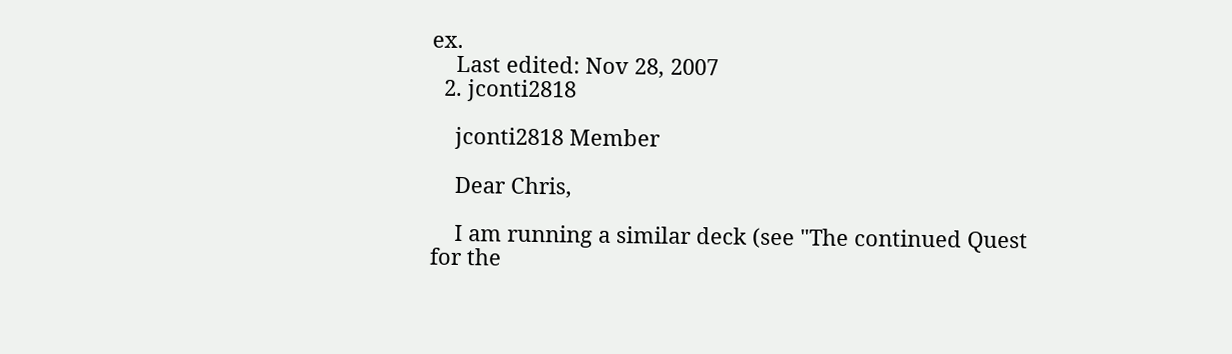ex.
    Last edited: Nov 28, 2007
  2. jconti2818

    jconti2818 Member

    Dear Chris,

    I am running a similar deck (see "The continued Quest for the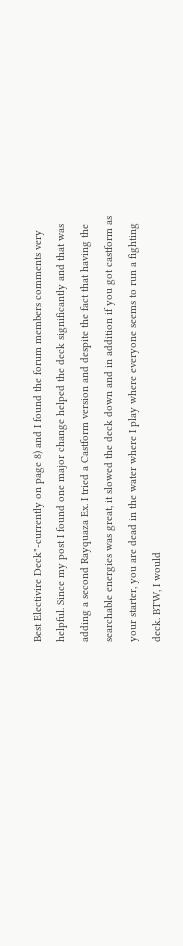Best Electivire Deck"-currently on page 8) and I found the forum members comments very helpful. Since my post I found one major change helped the deck significantly and that was adding a second Rayquaza Ex. I tried a Castform version and despite the fact that having the searchable energies was great, it slowed the deck down and in addition if you got castform as your starter, you are dead in the water where I play where everyone seems to run a fighting deck. BTW, I would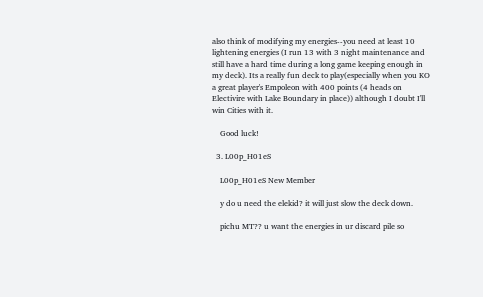also think of modifying my energies--you need at least 10 lightening energies (I run 13 with 3 night maintenance and still have a hard time during a long game keeping enough in my deck). Its a really fun deck to play(especially when you KO a great player's Empoleon with 400 points (4 heads on Electivire with Lake Boundary in place)) although I doubt I'll win Cities with it.

    Good luck!

  3. L00p_H01eS

    L00p_H01eS New Member

    y do u need the elekid? it will just slow the deck down.

    pichu MT?? u want the energies in ur discard pile so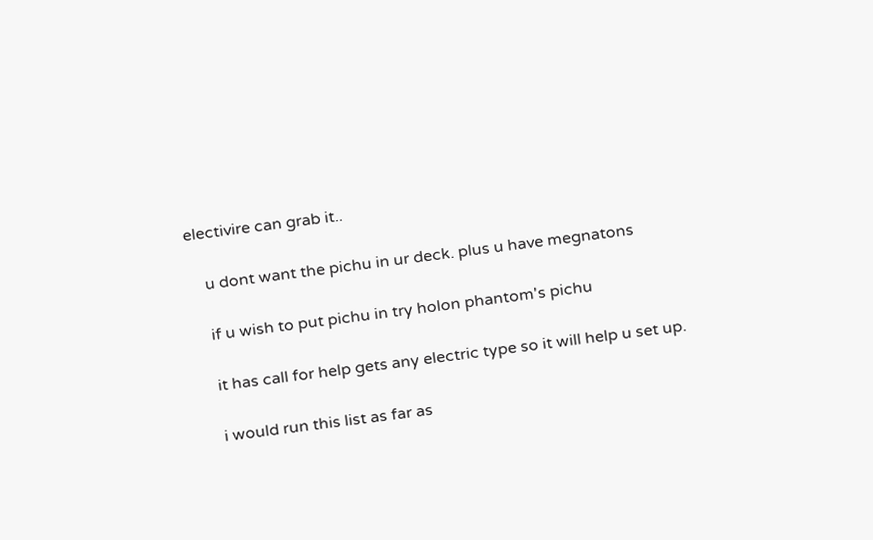electivire can grab it..

    u dont want the pichu in ur deck. plus u have megnatons

    if u wish to put pichu in try holon phantom's pichu

    it has call for help gets any electric type so it will help u set up.

    i would run this list as far as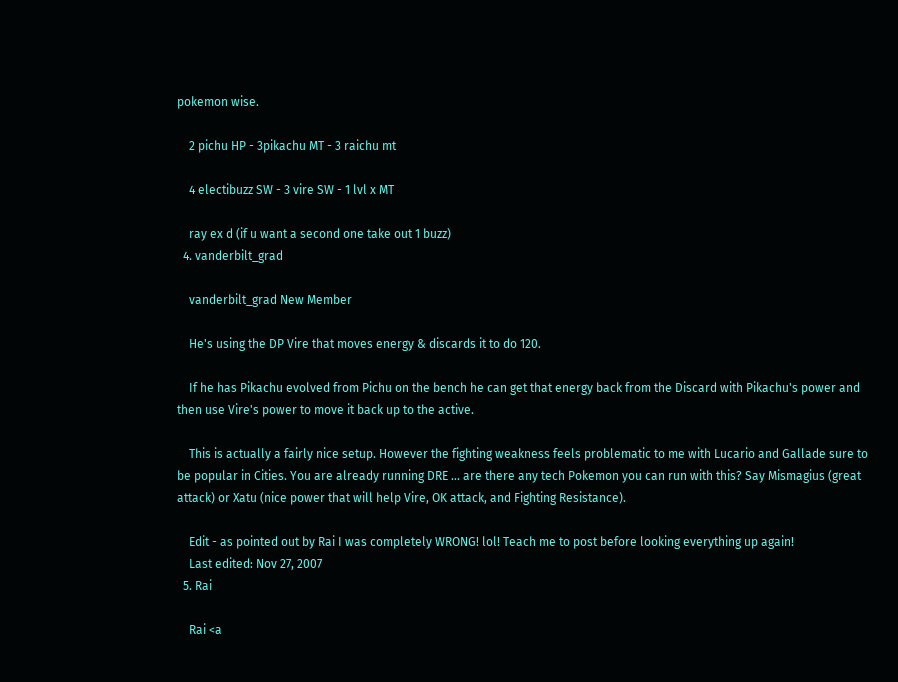pokemon wise.

    2 pichu HP - 3pikachu MT - 3 raichu mt

    4 electibuzz SW - 3 vire SW - 1 lvl x MT

    ray ex d (if u want a second one take out 1 buzz)
  4. vanderbilt_grad

    vanderbilt_grad New Member

    He's using the DP Vire that moves energy & discards it to do 120.

    If he has Pikachu evolved from Pichu on the bench he can get that energy back from the Discard with Pikachu's power and then use Vire's power to move it back up to the active.

    This is actually a fairly nice setup. However the fighting weakness feels problematic to me with Lucario and Gallade sure to be popular in Cities. You are already running DRE ... are there any tech Pokemon you can run with this? Say Mismagius (great attack) or Xatu (nice power that will help Vire, OK attack, and Fighting Resistance).

    Edit - as pointed out by Rai I was completely WRONG! lol! Teach me to post before looking everything up again!
    Last edited: Nov 27, 2007
  5. Rai

    Rai <a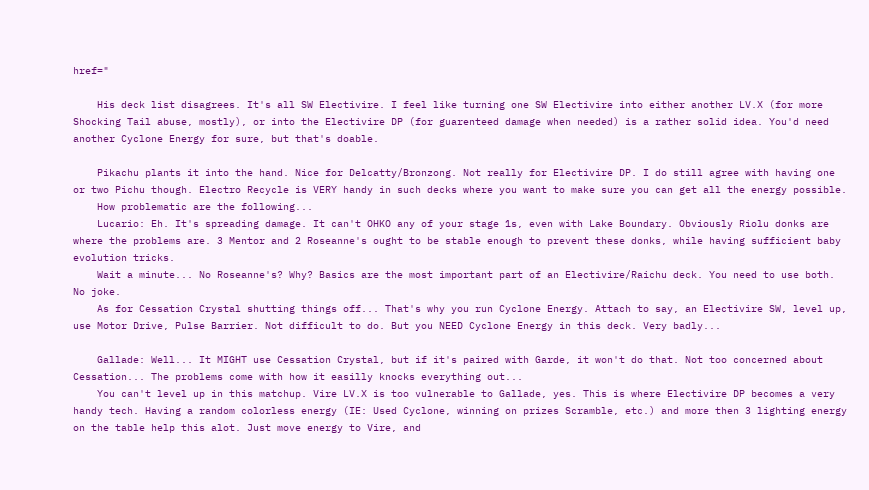href="

    His deck list disagrees. It's all SW Electivire. I feel like turning one SW Electivire into either another LV.X (for more Shocking Tail abuse, mostly), or into the Electivire DP (for guarenteed damage when needed) is a rather solid idea. You'd need another Cyclone Energy for sure, but that's doable.

    Pikachu plants it into the hand. Nice for Delcatty/Bronzong. Not really for Electivire DP. I do still agree with having one or two Pichu though. Electro Recycle is VERY handy in such decks where you want to make sure you can get all the energy possible.
    How problematic are the following...
    Lucario: Eh. It's spreading damage. It can't OHKO any of your stage 1s, even with Lake Boundary. Obviously Riolu donks are where the problems are. 3 Mentor and 2 Roseanne's ought to be stable enough to prevent these donks, while having sufficient baby evolution tricks.
    Wait a minute... No Roseanne's? Why? Basics are the most important part of an Electivire/Raichu deck. You need to use both. No joke.
    As for Cessation Crystal shutting things off... That's why you run Cyclone Energy. Attach to say, an Electivire SW, level up, use Motor Drive, Pulse Barrier. Not difficult to do. But you NEED Cyclone Energy in this deck. Very badly...

    Gallade: Well... It MIGHT use Cessation Crystal, but if it's paired with Garde, it won't do that. Not too concerned about Cessation... The problems come with how it easilly knocks everything out...
    You can't level up in this matchup. Vire LV.X is too vulnerable to Gallade, yes. This is where Electivire DP becomes a very handy tech. Having a random colorless energy (IE: Used Cyclone, winning on prizes Scramble, etc.) and more then 3 lighting energy on the table help this alot. Just move energy to Vire, and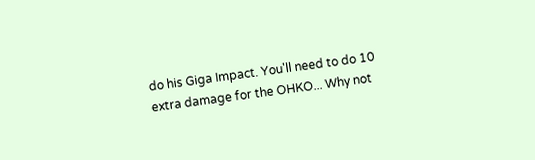do his Giga Impact. You'll need to do 10 extra damage for the OHKO... Why not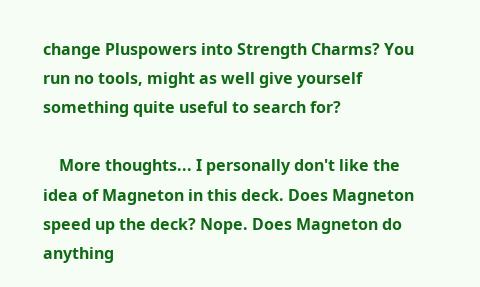change Pluspowers into Strength Charms? You run no tools, might as well give yourself something quite useful to search for?

    More thoughts... I personally don't like the idea of Magneton in this deck. Does Magneton speed up the deck? Nope. Does Magneton do anything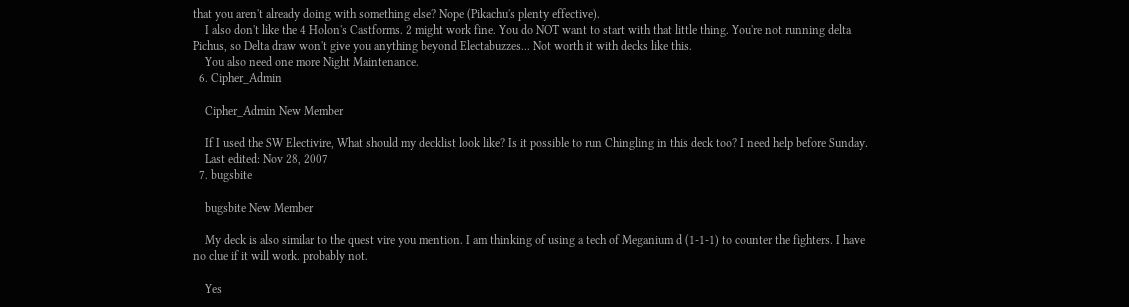that you aren't already doing with something else? Nope (Pikachu's plenty effective).
    I also don't like the 4 Holon's Castforms. 2 might work fine. You do NOT want to start with that little thing. You're not running delta Pichus, so Delta draw won't give you anything beyond Electabuzzes... Not worth it with decks like this.
    You also need one more Night Maintenance.
  6. Cipher_Admin

    Cipher_Admin New Member

    If I used the SW Electivire, What should my decklist look like? Is it possible to run Chingling in this deck too? I need help before Sunday.
    Last edited: Nov 28, 2007
  7. bugsbite

    bugsbite New Member

    My deck is also similar to the quest vire you mention. I am thinking of using a tech of Meganium d (1-1-1) to counter the fighters. I have no clue if it will work. probably not.

    Yes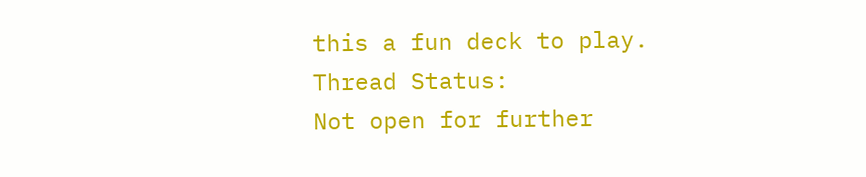this a fun deck to play.
Thread Status:
Not open for further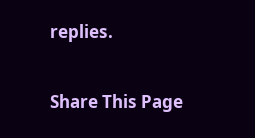replies.

Share This Page